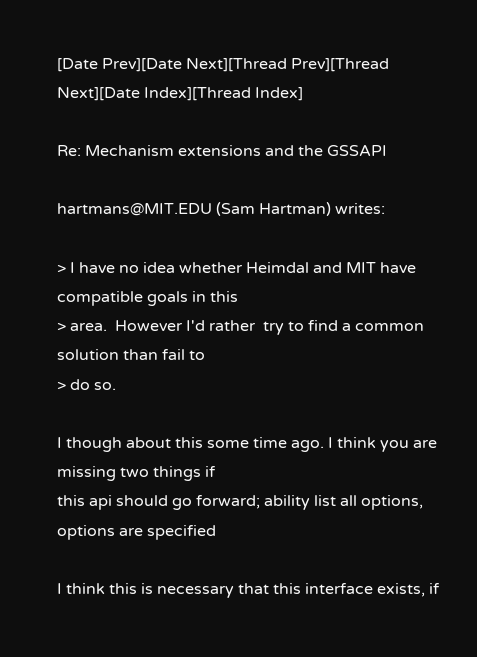[Date Prev][Date Next][Thread Prev][Thread Next][Date Index][Thread Index]

Re: Mechanism extensions and the GSSAPI

hartmans@MIT.EDU (Sam Hartman) writes:

> I have no idea whether Heimdal and MIT have compatible goals in this
> area.  However I'd rather  try to find a common solution than fail to
> do so.

I though about this some time ago. I think you are missing two things if
this api should go forward; ability list all options, options are specified

I think this is necessary that this interface exists, if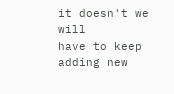it doesn't we will
have to keep adding new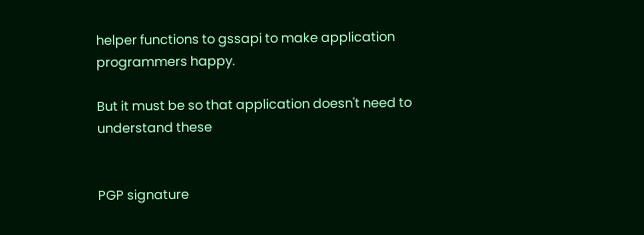helper functions to gssapi to make application
programmers happy.

But it must be so that application doesn't need to understand these


PGP signature